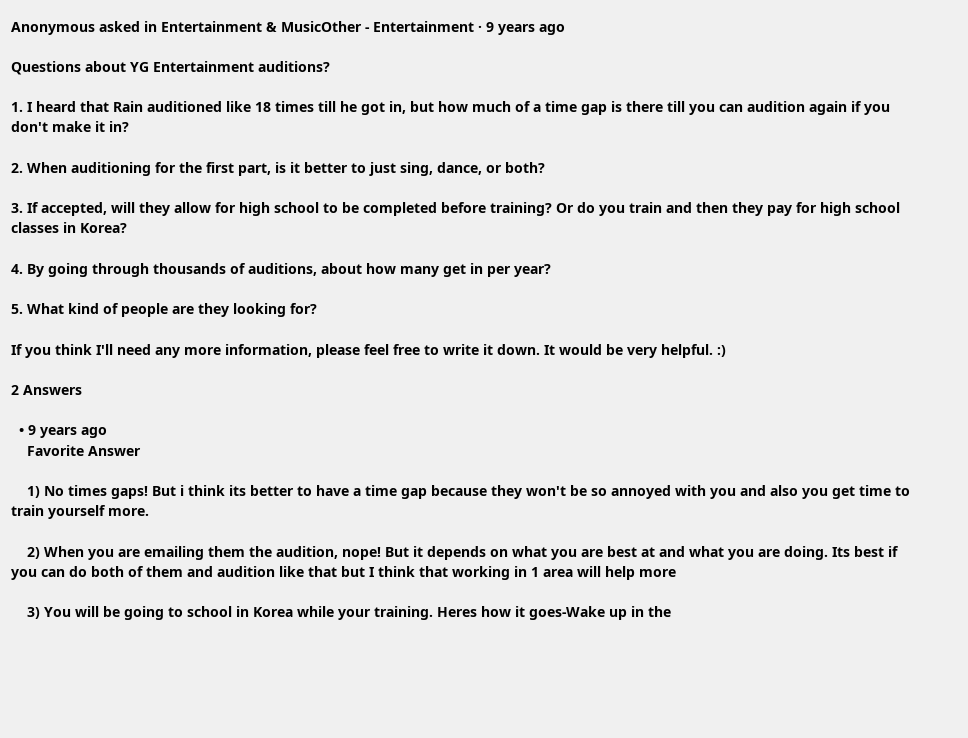Anonymous asked in Entertainment & MusicOther - Entertainment · 9 years ago

Questions about YG Entertainment auditions?

1. I heard that Rain auditioned like 18 times till he got in, but how much of a time gap is there till you can audition again if you don't make it in?

2. When auditioning for the first part, is it better to just sing, dance, or both?

3. If accepted, will they allow for high school to be completed before training? Or do you train and then they pay for high school classes in Korea?

4. By going through thousands of auditions, about how many get in per year?

5. What kind of people are they looking for?

If you think I'll need any more information, please feel free to write it down. It would be very helpful. :)

2 Answers

  • 9 years ago
    Favorite Answer

    1) No times gaps! But i think its better to have a time gap because they won't be so annoyed with you and also you get time to train yourself more.

    2) When you are emailing them the audition, nope! But it depends on what you are best at and what you are doing. Its best if you can do both of them and audition like that but I think that working in 1 area will help more

    3) You will be going to school in Korea while your training. Heres how it goes-Wake up in the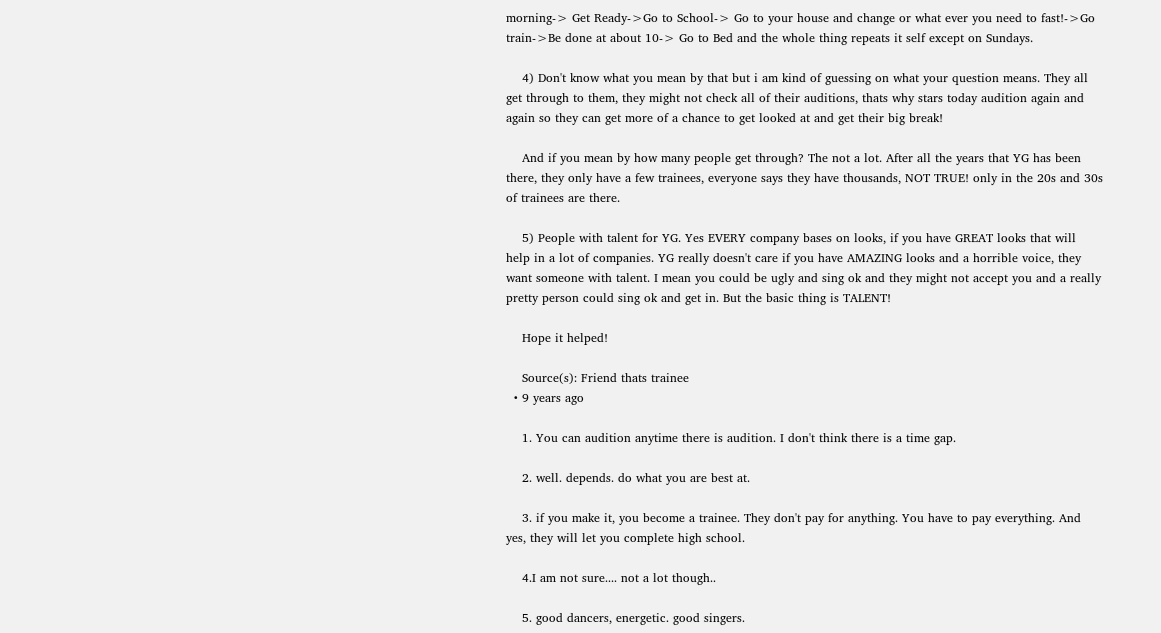morning-> Get Ready->Go to School-> Go to your house and change or what ever you need to fast!->Go train->Be done at about 10-> Go to Bed and the whole thing repeats it self except on Sundays.

    4) Don't know what you mean by that but i am kind of guessing on what your question means. They all get through to them, they might not check all of their auditions, thats why stars today audition again and again so they can get more of a chance to get looked at and get their big break!

    And if you mean by how many people get through? The not a lot. After all the years that YG has been there, they only have a few trainees, everyone says they have thousands, NOT TRUE! only in the 20s and 30s of trainees are there.

    5) People with talent for YG. Yes EVERY company bases on looks, if you have GREAT looks that will help in a lot of companies. YG really doesn't care if you have AMAZING looks and a horrible voice, they want someone with talent. I mean you could be ugly and sing ok and they might not accept you and a really pretty person could sing ok and get in. But the basic thing is TALENT!

    Hope it helped!

    Source(s): Friend thats trainee
  • 9 years ago

    1. You can audition anytime there is audition. I don't think there is a time gap.

    2. well. depends. do what you are best at.

    3. if you make it, you become a trainee. They don't pay for anything. You have to pay everything. And yes, they will let you complete high school.

    4.I am not sure.... not a lot though..

    5. good dancers, energetic. good singers.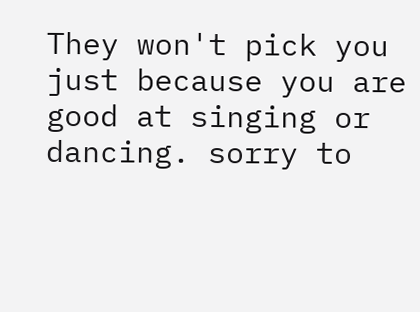They won't pick you just because you are good at singing or dancing. sorry to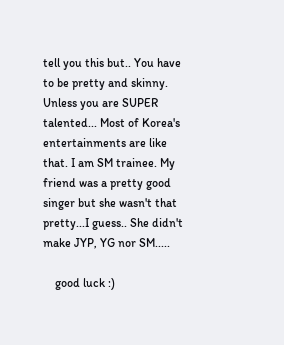tell you this but.. You have to be pretty and skinny. Unless you are SUPER talented... Most of Korea's entertainments are like that. I am SM trainee. My friend was a pretty good singer but she wasn't that pretty...I guess.. She didn't make JYP, YG nor SM.....

    good luck :)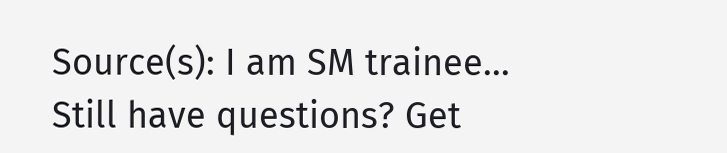Source(s): I am SM trainee...
Still have questions? Get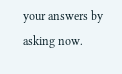your answers by asking now.